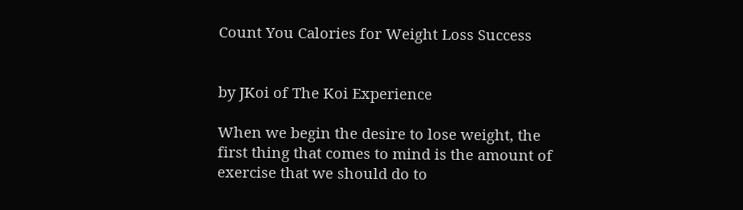Count You Calories for Weight Loss Success


by JKoi of The Koi Experience

When we begin the desire to lose weight, the first thing that comes to mind is the amount of exercise that we should do to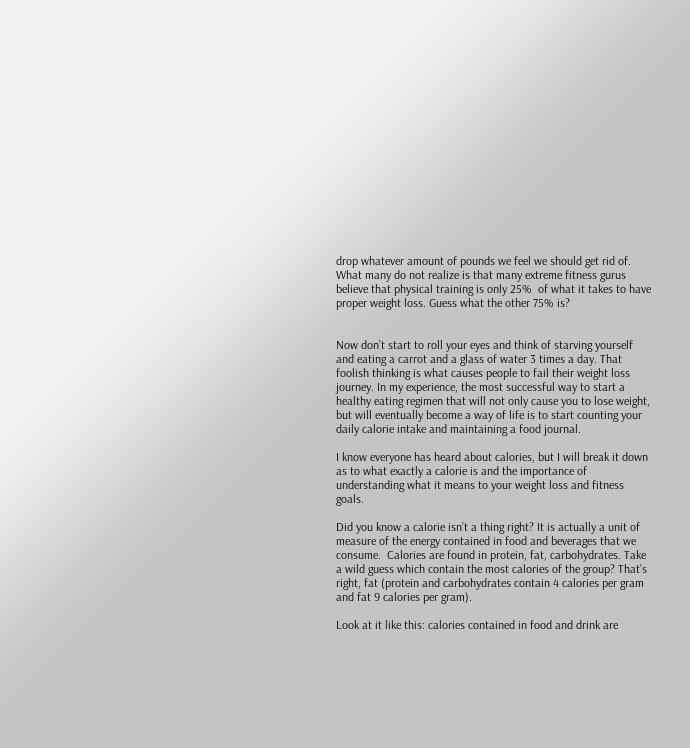drop whatever amount of pounds we feel we should get rid of. What many do not realize is that many extreme fitness gurus believe that physical training is only 25%  of what it takes to have proper weight loss. Guess what the other 75% is?


Now don’t start to roll your eyes and think of starving yourself and eating a carrot and a glass of water 3 times a day. That foolish thinking is what causes people to fail their weight loss journey. In my experience, the most successful way to start a healthy eating regimen that will not only cause you to lose weight, but will eventually become a way of life is to start counting your daily calorie intake and maintaining a food journal.

I know everyone has heard about calories, but I will break it down as to what exactly a calorie is and the importance of understanding what it means to your weight loss and fitness goals.

Did you know a calorie isn’t a thing right? It is actually a unit of measure of the energy contained in food and beverages that we consume.  Calories are found in protein, fat, carbohydrates. Take a wild guess which contain the most calories of the group? That’s right, fat (protein and carbohydrates contain 4 calories per gram and fat 9 calories per gram).

Look at it like this: calories contained in food and drink are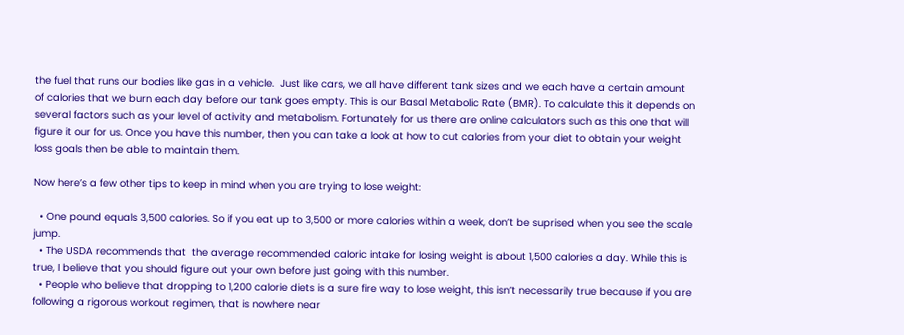the fuel that runs our bodies like gas in a vehicle.  Just like cars, we all have different tank sizes and we each have a certain amount of calories that we burn each day before our tank goes empty. This is our Basal Metabolic Rate (BMR). To calculate this it depends on several factors such as your level of activity and metabolism. Fortunately for us there are online calculators such as this one that will figure it our for us. Once you have this number, then you can take a look at how to cut calories from your diet to obtain your weight loss goals then be able to maintain them.

Now here’s a few other tips to keep in mind when you are trying to lose weight:

  • One pound equals 3,500 calories. So if you eat up to 3,500 or more calories within a week, don’t be suprised when you see the scale jump.
  • The USDA recommends that  the average recommended caloric intake for losing weight is about 1,500 calories a day. While this is true, I believe that you should figure out your own before just going with this number.
  • People who believe that dropping to 1,200 calorie diets is a sure fire way to lose weight, this isn’t necessarily true because if you are following a rigorous workout regimen, that is nowhere near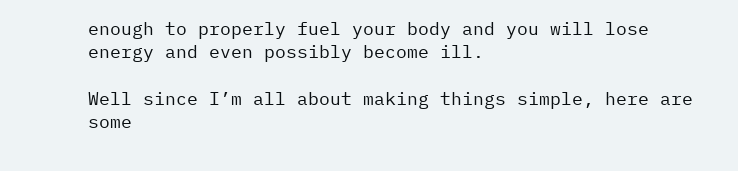enough to properly fuel your body and you will lose energy and even possibly become ill.

Well since I’m all about making things simple, here are some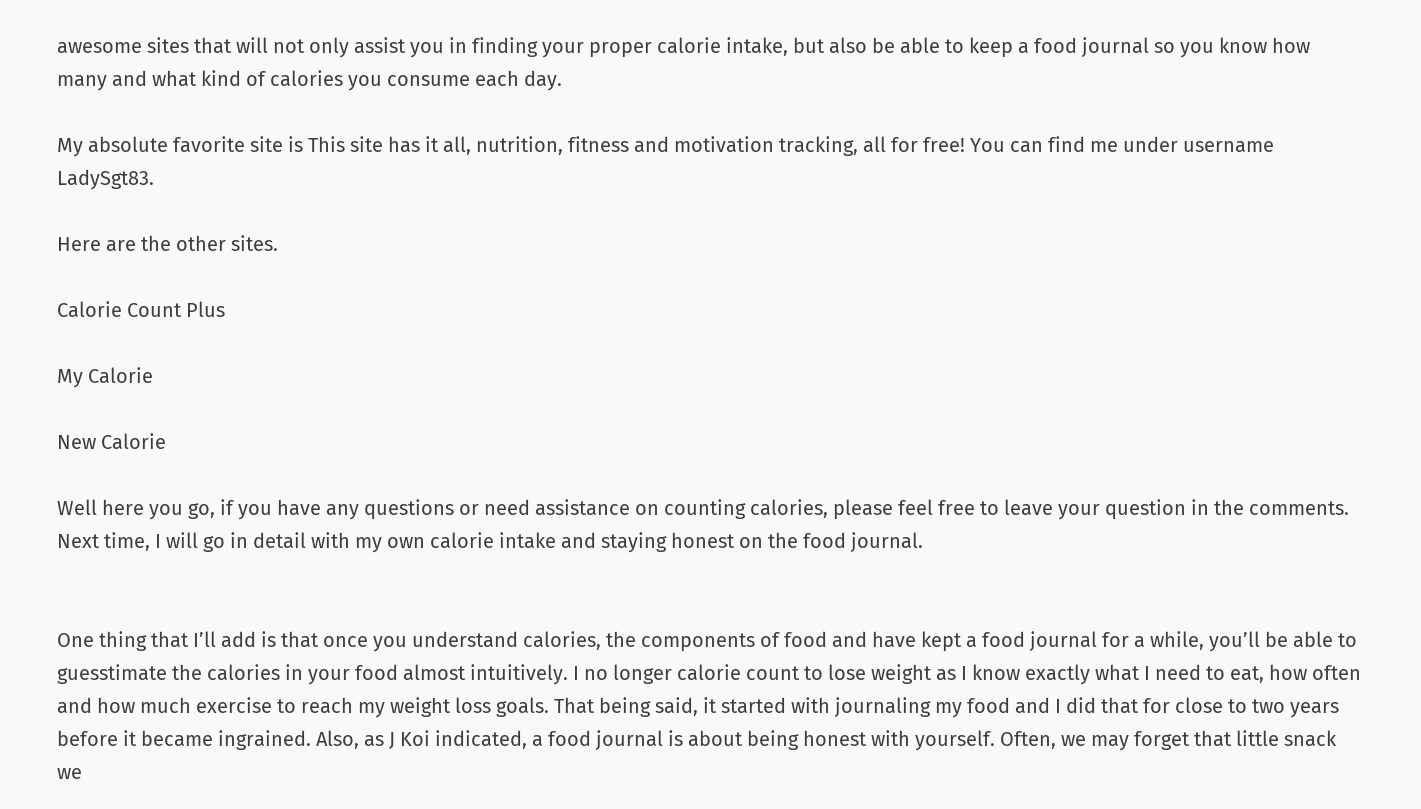awesome sites that will not only assist you in finding your proper calorie intake, but also be able to keep a food journal so you know how many and what kind of calories you consume each day.

My absolute favorite site is This site has it all, nutrition, fitness and motivation tracking, all for free! You can find me under username LadySgt83.

Here are the other sites.

Calorie Count Plus

My Calorie

New Calorie

Well here you go, if you have any questions or need assistance on counting calories, please feel free to leave your question in the comments. Next time, I will go in detail with my own calorie intake and staying honest on the food journal.


One thing that I’ll add is that once you understand calories, the components of food and have kept a food journal for a while, you’ll be able to guesstimate the calories in your food almost intuitively. I no longer calorie count to lose weight as I know exactly what I need to eat, how often and how much exercise to reach my weight loss goals. That being said, it started with journaling my food and I did that for close to two years before it became ingrained. Also, as J Koi indicated, a food journal is about being honest with yourself. Often, we may forget that little snack we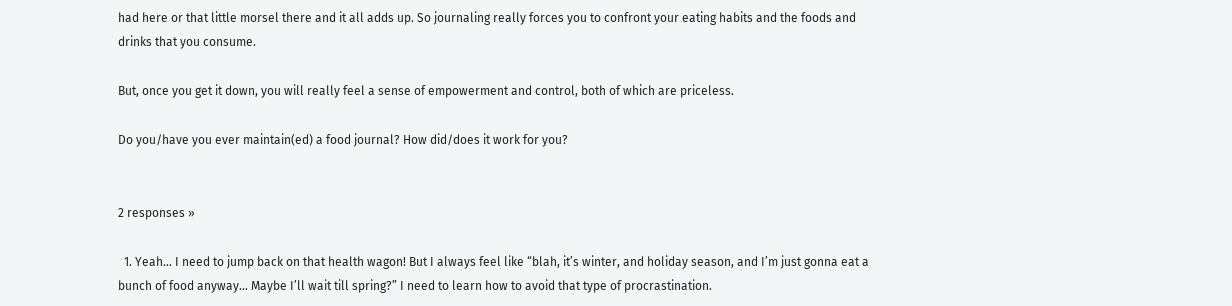had here or that little morsel there and it all adds up. So journaling really forces you to confront your eating habits and the foods and drinks that you consume.

But, once you get it down, you will really feel a sense of empowerment and control, both of which are priceless.

Do you/have you ever maintain(ed) a food journal? How did/does it work for you?


2 responses »

  1. Yeah… I need to jump back on that health wagon! But I always feel like “blah, it’s winter, and holiday season, and I’m just gonna eat a bunch of food anyway… Maybe I’ll wait till spring?” I need to learn how to avoid that type of procrastination.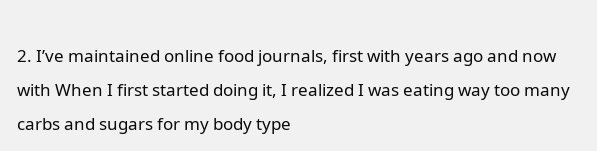2. I’ve maintained online food journals, first with years ago and now with When I first started doing it, I realized I was eating way too many carbs and sugars for my body type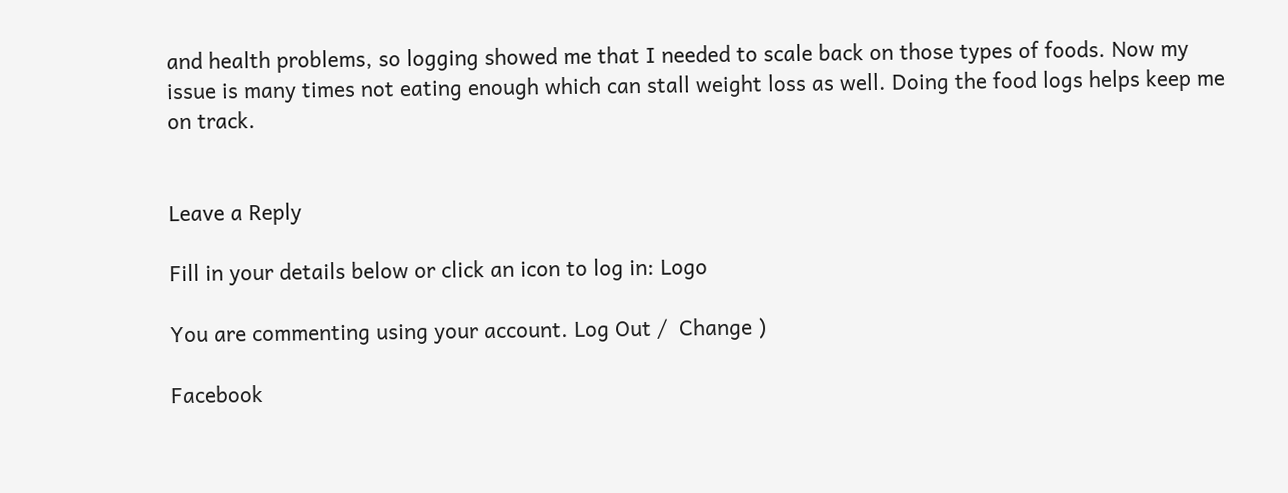and health problems, so logging showed me that I needed to scale back on those types of foods. Now my issue is many times not eating enough which can stall weight loss as well. Doing the food logs helps keep me on track.


Leave a Reply

Fill in your details below or click an icon to log in: Logo

You are commenting using your account. Log Out /  Change )

Facebook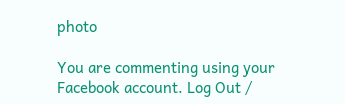photo

You are commenting using your Facebook account. Log Out /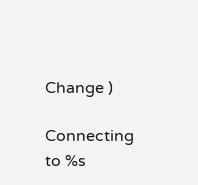Change )

Connecting to %s